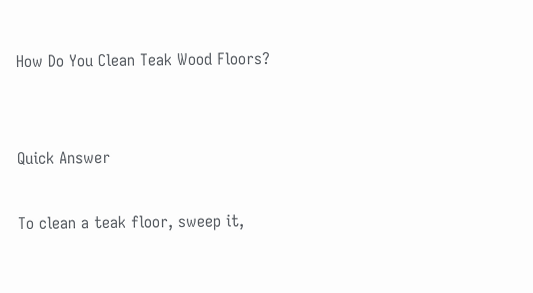How Do You Clean Teak Wood Floors?


Quick Answer

To clean a teak floor, sweep it,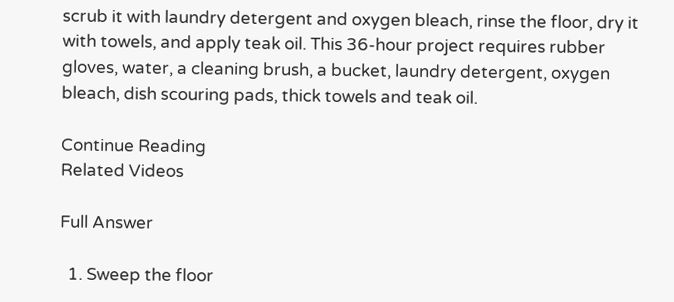scrub it with laundry detergent and oxygen bleach, rinse the floor, dry it with towels, and apply teak oil. This 36-hour project requires rubber gloves, water, a cleaning brush, a bucket, laundry detergent, oxygen bleach, dish scouring pads, thick towels and teak oil.

Continue Reading
Related Videos

Full Answer

  1. Sweep the floor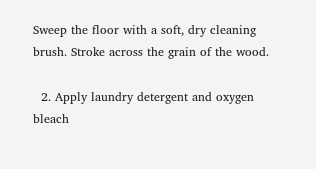Sweep the floor with a soft, dry cleaning brush. Stroke across the grain of the wood.

  2. Apply laundry detergent and oxygen bleach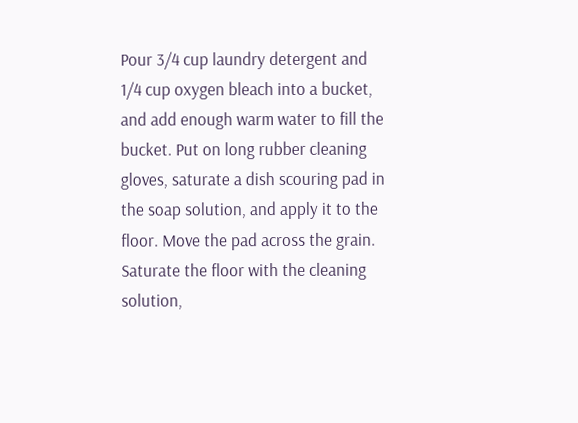Pour 3/4 cup laundry detergent and 1/4 cup oxygen bleach into a bucket, and add enough warm water to fill the bucket. Put on long rubber cleaning gloves, saturate a dish scouring pad in the soap solution, and apply it to the floor. Move the pad across the grain. Saturate the floor with the cleaning solution,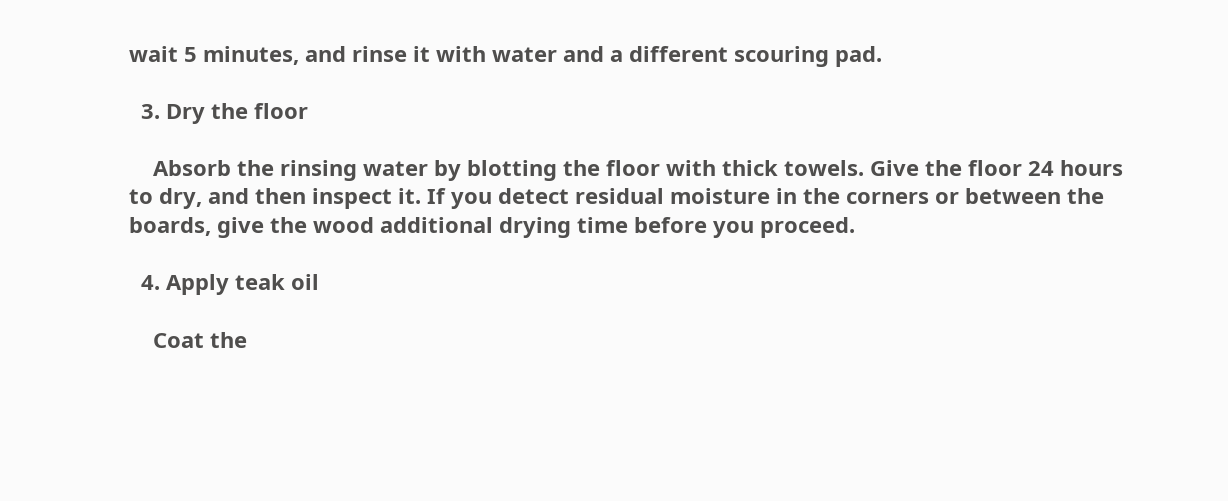wait 5 minutes, and rinse it with water and a different scouring pad.

  3. Dry the floor

    Absorb the rinsing water by blotting the floor with thick towels. Give the floor 24 hours to dry, and then inspect it. If you detect residual moisture in the corners or between the boards, give the wood additional drying time before you proceed.

  4. Apply teak oil

    Coat the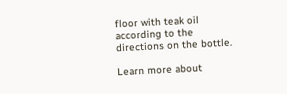floor with teak oil according to the directions on the bottle.

Learn more about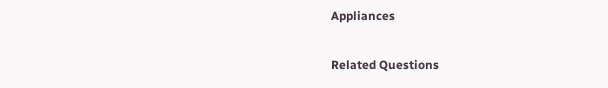Appliances

Related Questions